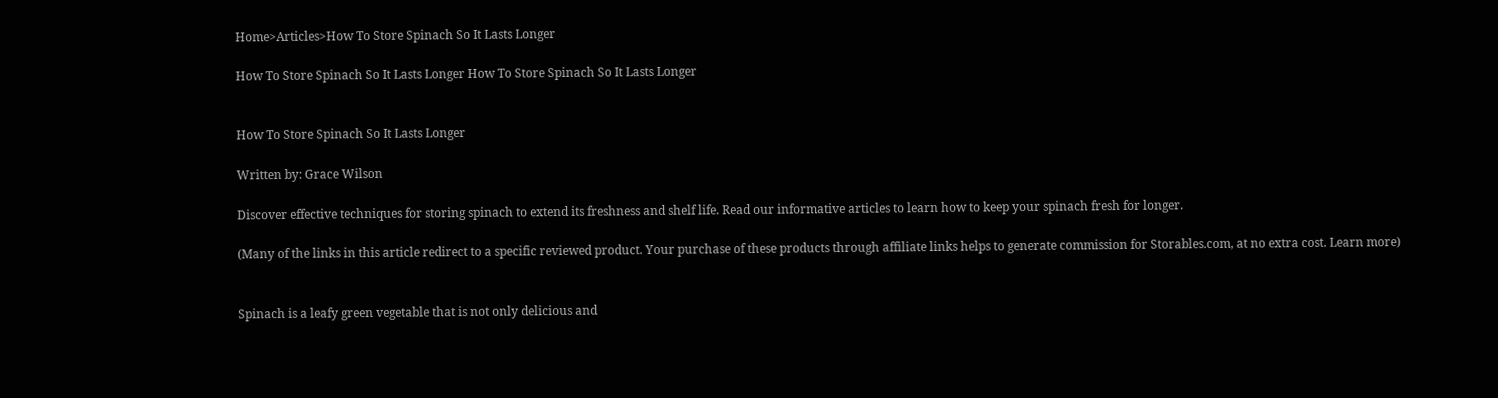Home>Articles>How To Store Spinach So It Lasts Longer

How To Store Spinach So It Lasts Longer How To Store Spinach So It Lasts Longer


How To Store Spinach So It Lasts Longer

Written by: Grace Wilson

Discover effective techniques for storing spinach to extend its freshness and shelf life. Read our informative articles to learn how to keep your spinach fresh for longer.

(Many of the links in this article redirect to a specific reviewed product. Your purchase of these products through affiliate links helps to generate commission for Storables.com, at no extra cost. Learn more)


Spinach is a leafy green vegetable that is not only delicious and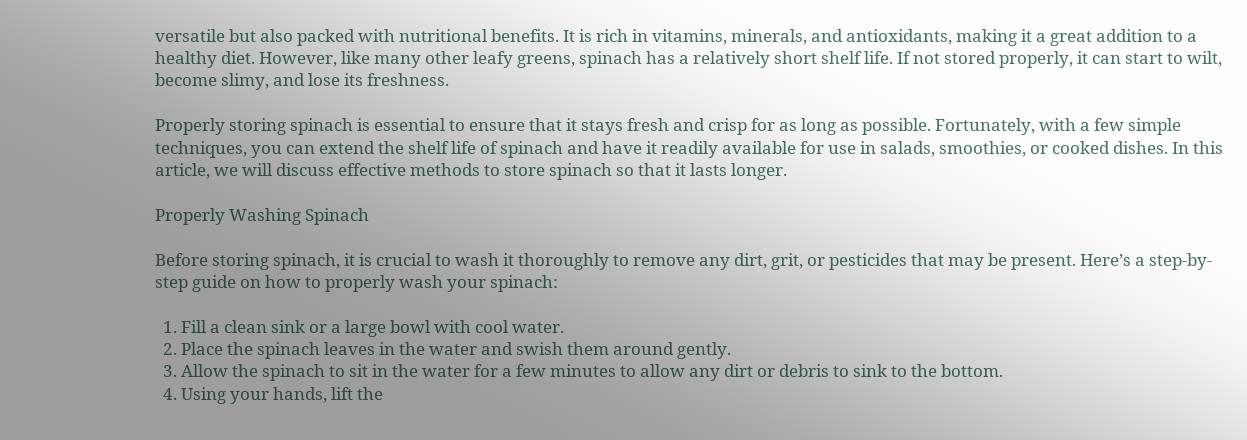versatile but also packed with nutritional benefits. It is rich in vitamins, minerals, and antioxidants, making it a great addition to a healthy diet. However, like many other leafy greens, spinach has a relatively short shelf life. If not stored properly, it can start to wilt, become slimy, and lose its freshness.

Properly storing spinach is essential to ensure that it stays fresh and crisp for as long as possible. Fortunately, with a few simple techniques, you can extend the shelf life of spinach and have it readily available for use in salads, smoothies, or cooked dishes. In this article, we will discuss effective methods to store spinach so that it lasts longer.

Properly Washing Spinach

Before storing spinach, it is crucial to wash it thoroughly to remove any dirt, grit, or pesticides that may be present. Here’s a step-by-step guide on how to properly wash your spinach:

  1. Fill a clean sink or a large bowl with cool water.
  2. Place the spinach leaves in the water and swish them around gently.
  3. Allow the spinach to sit in the water for a few minutes to allow any dirt or debris to sink to the bottom.
  4. Using your hands, lift the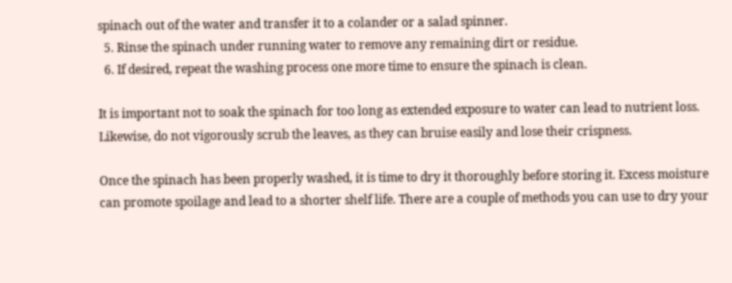spinach out of the water and transfer it to a colander or a salad spinner.
  5. Rinse the spinach under running water to remove any remaining dirt or residue.
  6. If desired, repeat the washing process one more time to ensure the spinach is clean.

It is important not to soak the spinach for too long as extended exposure to water can lead to nutrient loss. Likewise, do not vigorously scrub the leaves, as they can bruise easily and lose their crispness.

Once the spinach has been properly washed, it is time to dry it thoroughly before storing it. Excess moisture can promote spoilage and lead to a shorter shelf life. There are a couple of methods you can use to dry your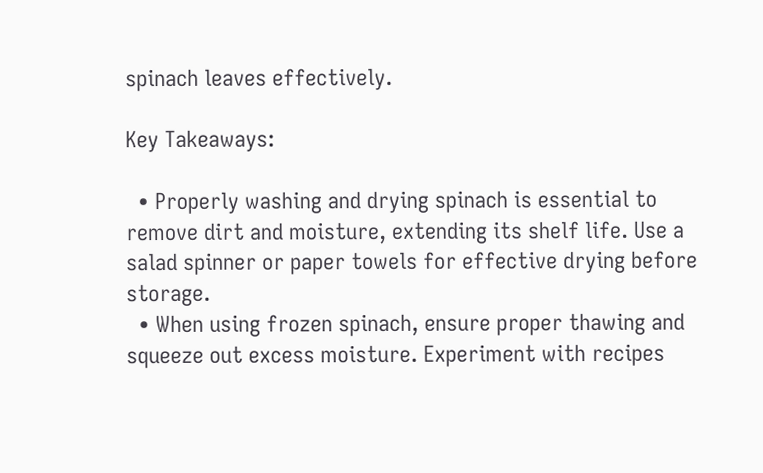spinach leaves effectively.

Key Takeaways:

  • Properly washing and drying spinach is essential to remove dirt and moisture, extending its shelf life. Use a salad spinner or paper towels for effective drying before storage.
  • When using frozen spinach, ensure proper thawing and squeeze out excess moisture. Experiment with recipes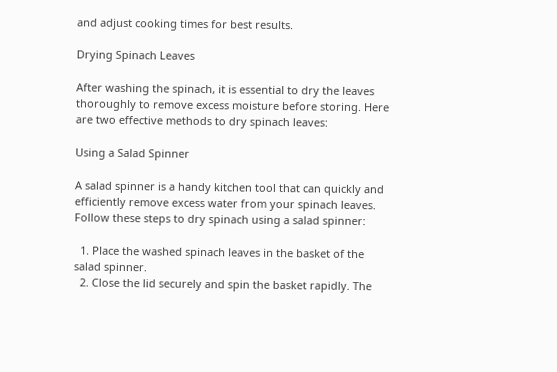and adjust cooking times for best results.

Drying Spinach Leaves

After washing the spinach, it is essential to dry the leaves thoroughly to remove excess moisture before storing. Here are two effective methods to dry spinach leaves:

Using a Salad Spinner

A salad spinner is a handy kitchen tool that can quickly and efficiently remove excess water from your spinach leaves. Follow these steps to dry spinach using a salad spinner:

  1. Place the washed spinach leaves in the basket of the salad spinner.
  2. Close the lid securely and spin the basket rapidly. The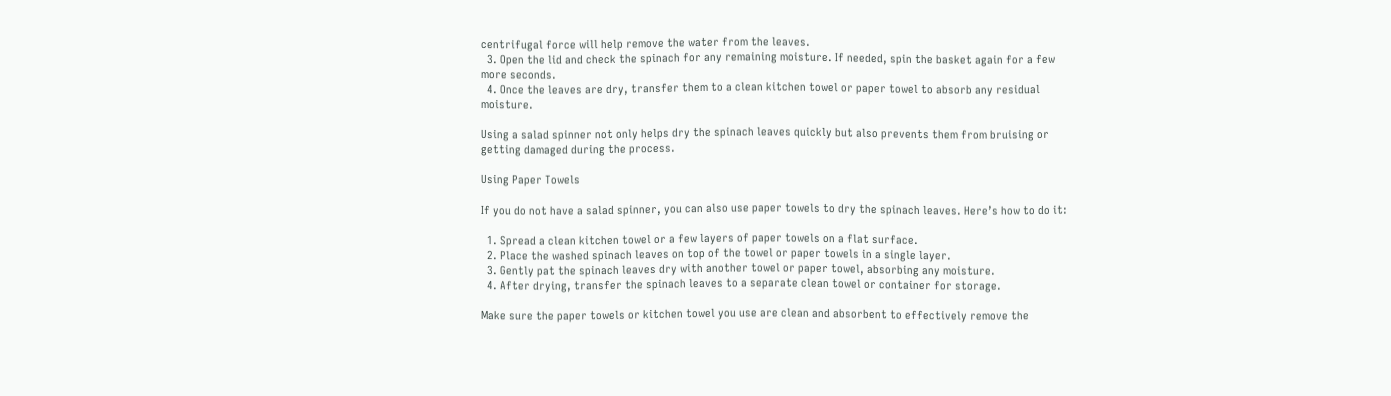centrifugal force will help remove the water from the leaves.
  3. Open the lid and check the spinach for any remaining moisture. If needed, spin the basket again for a few more seconds.
  4. Once the leaves are dry, transfer them to a clean kitchen towel or paper towel to absorb any residual moisture.

Using a salad spinner not only helps dry the spinach leaves quickly but also prevents them from bruising or getting damaged during the process.

Using Paper Towels

If you do not have a salad spinner, you can also use paper towels to dry the spinach leaves. Here’s how to do it:

  1. Spread a clean kitchen towel or a few layers of paper towels on a flat surface.
  2. Place the washed spinach leaves on top of the towel or paper towels in a single layer.
  3. Gently pat the spinach leaves dry with another towel or paper towel, absorbing any moisture.
  4. After drying, transfer the spinach leaves to a separate clean towel or container for storage.

Make sure the paper towels or kitchen towel you use are clean and absorbent to effectively remove the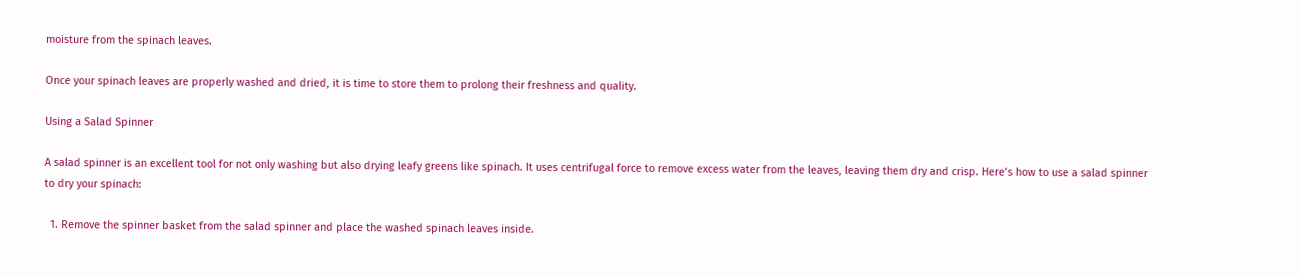moisture from the spinach leaves.

Once your spinach leaves are properly washed and dried, it is time to store them to prolong their freshness and quality.

Using a Salad Spinner

A salad spinner is an excellent tool for not only washing but also drying leafy greens like spinach. It uses centrifugal force to remove excess water from the leaves, leaving them dry and crisp. Here’s how to use a salad spinner to dry your spinach:

  1. Remove the spinner basket from the salad spinner and place the washed spinach leaves inside.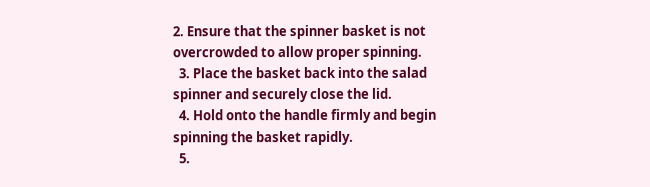2. Ensure that the spinner basket is not overcrowded to allow proper spinning.
  3. Place the basket back into the salad spinner and securely close the lid.
  4. Hold onto the handle firmly and begin spinning the basket rapidly.
  5.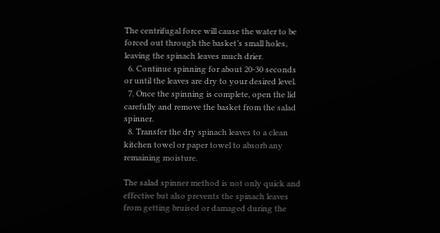The centrifugal force will cause the water to be forced out through the basket’s small holes, leaving the spinach leaves much drier.
  6. Continue spinning for about 20-30 seconds or until the leaves are dry to your desired level.
  7. Once the spinning is complete, open the lid carefully and remove the basket from the salad spinner.
  8. Transfer the dry spinach leaves to a clean kitchen towel or paper towel to absorb any remaining moisture.

The salad spinner method is not only quick and effective but also prevents the spinach leaves from getting bruised or damaged during the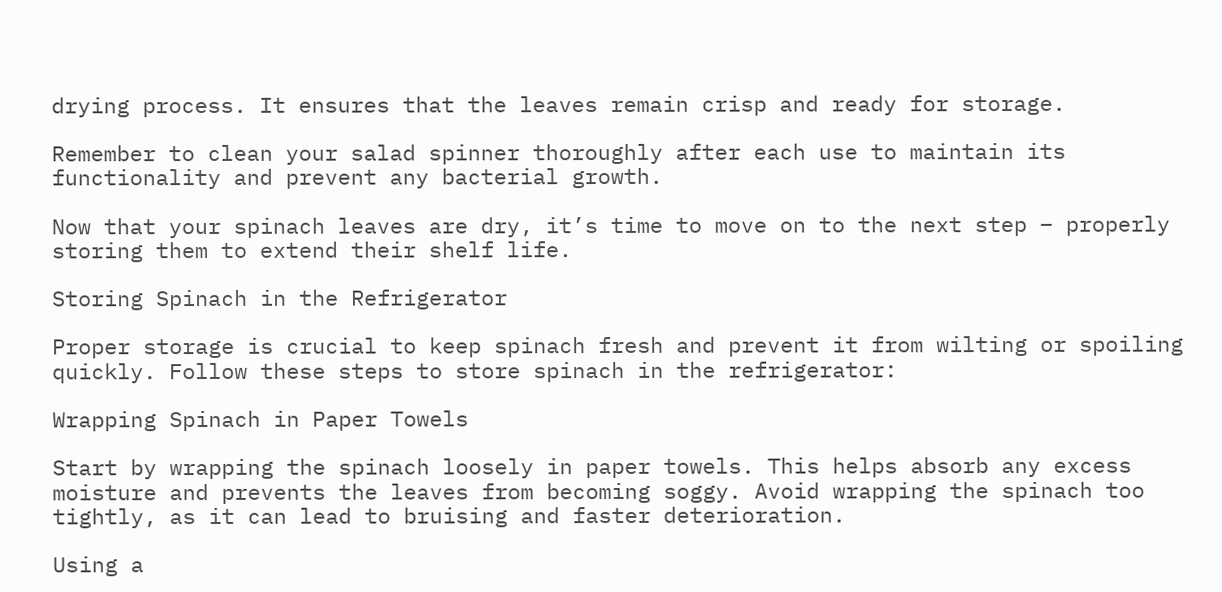drying process. It ensures that the leaves remain crisp and ready for storage.

Remember to clean your salad spinner thoroughly after each use to maintain its functionality and prevent any bacterial growth.

Now that your spinach leaves are dry, it’s time to move on to the next step – properly storing them to extend their shelf life.

Storing Spinach in the Refrigerator

Proper storage is crucial to keep spinach fresh and prevent it from wilting or spoiling quickly. Follow these steps to store spinach in the refrigerator:

Wrapping Spinach in Paper Towels

Start by wrapping the spinach loosely in paper towels. This helps absorb any excess moisture and prevents the leaves from becoming soggy. Avoid wrapping the spinach too tightly, as it can lead to bruising and faster deterioration.

Using a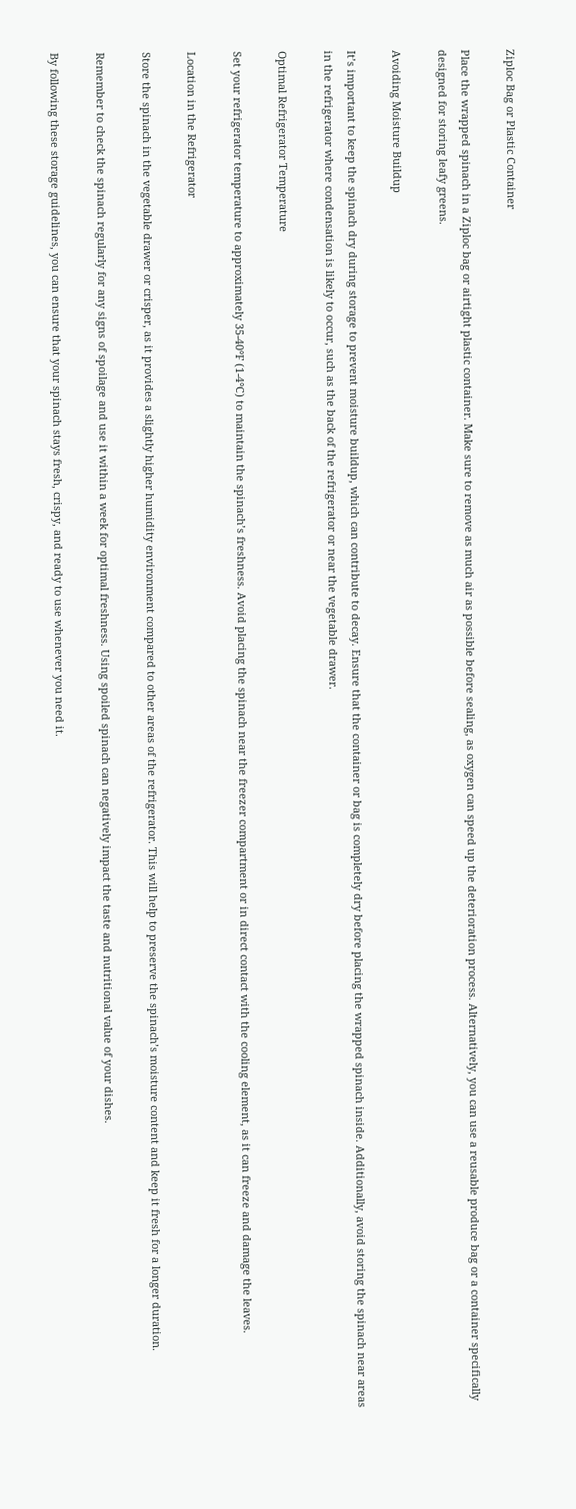Ziploc Bag or Plastic Container

Place the wrapped spinach in a Ziploc bag or airtight plastic container. Make sure to remove as much air as possible before sealing, as oxygen can speed up the deterioration process. Alternatively, you can use a reusable produce bag or a container specifically designed for storing leafy greens.

Avoiding Moisture Buildup

It’s important to keep the spinach dry during storage to prevent moisture buildup, which can contribute to decay. Ensure that the container or bag is completely dry before placing the wrapped spinach inside. Additionally, avoid storing the spinach near areas in the refrigerator where condensation is likely to occur, such as the back of the refrigerator or near the vegetable drawer.

Optimal Refrigerator Temperature

Set your refrigerator temperature to approximately 35-40°F (1-4°C) to maintain the spinach’s freshness. Avoid placing the spinach near the freezer compartment or in direct contact with the cooling element, as it can freeze and damage the leaves.

Location in the Refrigerator

Store the spinach in the vegetable drawer or crisper, as it provides a slightly higher humidity environment compared to other areas of the refrigerator. This will help to preserve the spinach’s moisture content and keep it fresh for a longer duration.

Remember to check the spinach regularly for any signs of spoilage and use it within a week for optimal freshness. Using spoiled spinach can negatively impact the taste and nutritional value of your dishes.

By following these storage guidelines, you can ensure that your spinach stays fresh, crispy, and ready to use whenever you need it.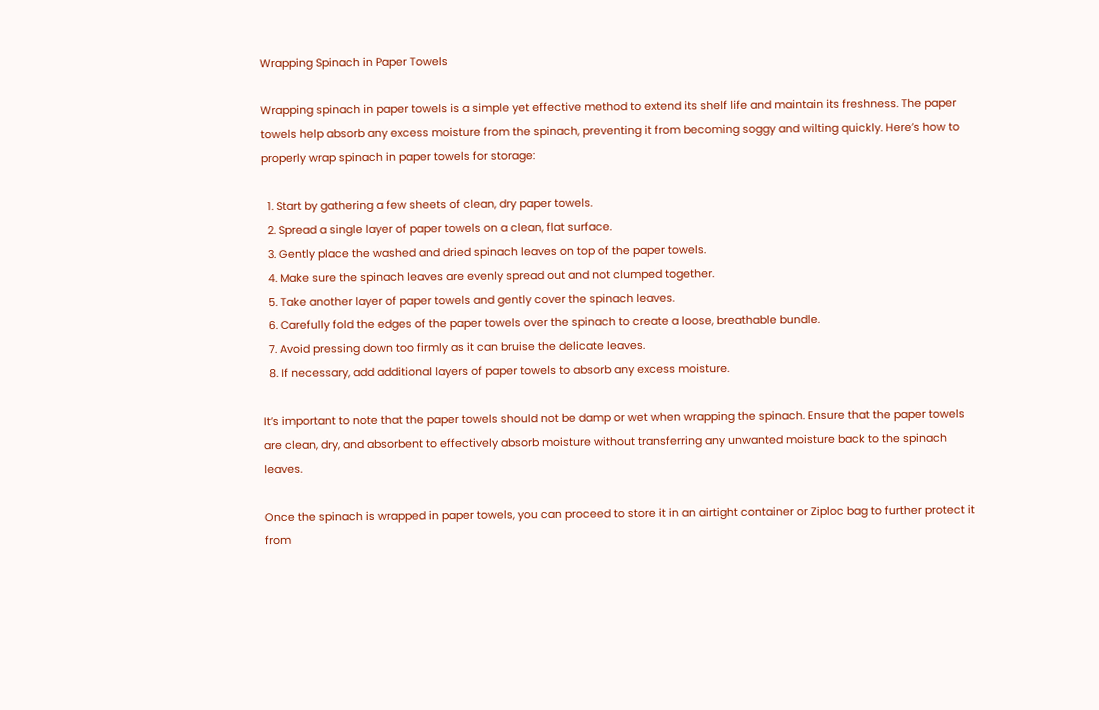Wrapping Spinach in Paper Towels

Wrapping spinach in paper towels is a simple yet effective method to extend its shelf life and maintain its freshness. The paper towels help absorb any excess moisture from the spinach, preventing it from becoming soggy and wilting quickly. Here’s how to properly wrap spinach in paper towels for storage:

  1. Start by gathering a few sheets of clean, dry paper towels.
  2. Spread a single layer of paper towels on a clean, flat surface.
  3. Gently place the washed and dried spinach leaves on top of the paper towels.
  4. Make sure the spinach leaves are evenly spread out and not clumped together.
  5. Take another layer of paper towels and gently cover the spinach leaves.
  6. Carefully fold the edges of the paper towels over the spinach to create a loose, breathable bundle.
  7. Avoid pressing down too firmly as it can bruise the delicate leaves.
  8. If necessary, add additional layers of paper towels to absorb any excess moisture.

It’s important to note that the paper towels should not be damp or wet when wrapping the spinach. Ensure that the paper towels are clean, dry, and absorbent to effectively absorb moisture without transferring any unwanted moisture back to the spinach leaves.

Once the spinach is wrapped in paper towels, you can proceed to store it in an airtight container or Ziploc bag to further protect it from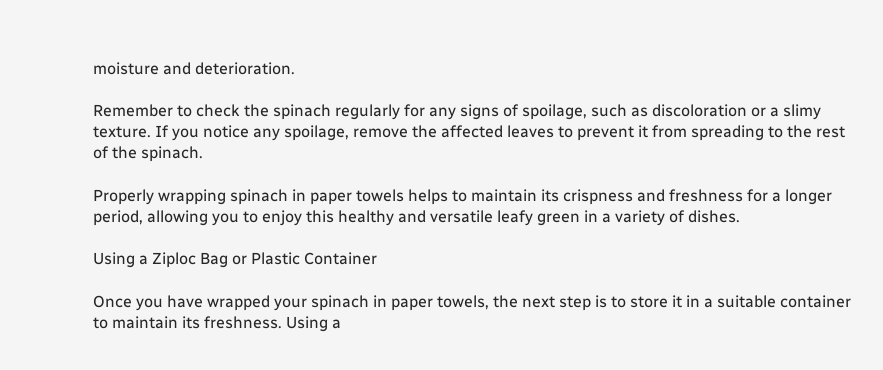moisture and deterioration.

Remember to check the spinach regularly for any signs of spoilage, such as discoloration or a slimy texture. If you notice any spoilage, remove the affected leaves to prevent it from spreading to the rest of the spinach.

Properly wrapping spinach in paper towels helps to maintain its crispness and freshness for a longer period, allowing you to enjoy this healthy and versatile leafy green in a variety of dishes.

Using a Ziploc Bag or Plastic Container

Once you have wrapped your spinach in paper towels, the next step is to store it in a suitable container to maintain its freshness. Using a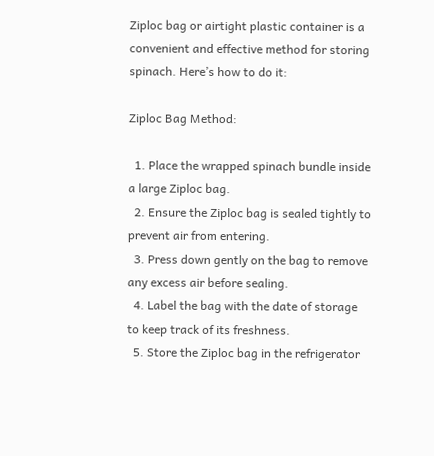Ziploc bag or airtight plastic container is a convenient and effective method for storing spinach. Here’s how to do it:

Ziploc Bag Method:

  1. Place the wrapped spinach bundle inside a large Ziploc bag.
  2. Ensure the Ziploc bag is sealed tightly to prevent air from entering.
  3. Press down gently on the bag to remove any excess air before sealing.
  4. Label the bag with the date of storage to keep track of its freshness.
  5. Store the Ziploc bag in the refrigerator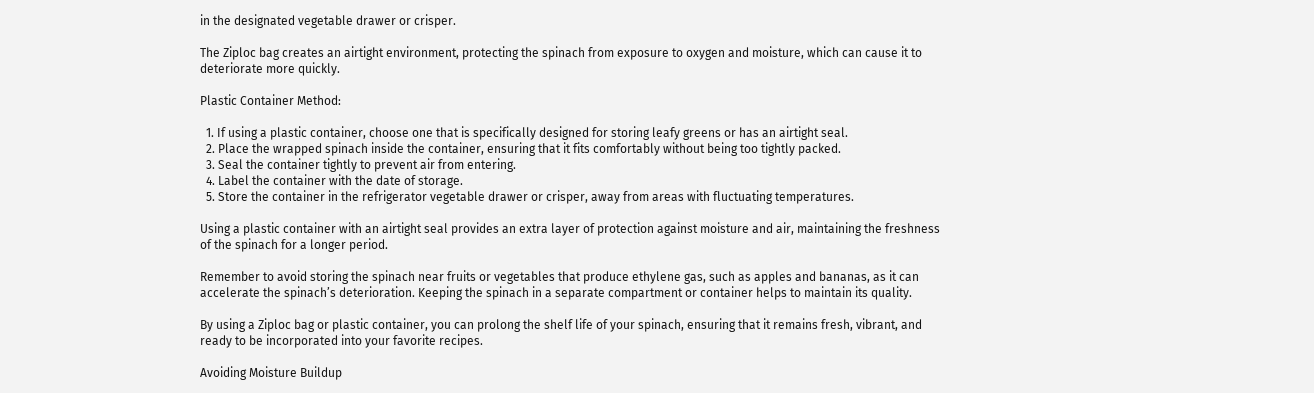in the designated vegetable drawer or crisper.

The Ziploc bag creates an airtight environment, protecting the spinach from exposure to oxygen and moisture, which can cause it to deteriorate more quickly.

Plastic Container Method:

  1. If using a plastic container, choose one that is specifically designed for storing leafy greens or has an airtight seal.
  2. Place the wrapped spinach inside the container, ensuring that it fits comfortably without being too tightly packed.
  3. Seal the container tightly to prevent air from entering.
  4. Label the container with the date of storage.
  5. Store the container in the refrigerator vegetable drawer or crisper, away from areas with fluctuating temperatures.

Using a plastic container with an airtight seal provides an extra layer of protection against moisture and air, maintaining the freshness of the spinach for a longer period.

Remember to avoid storing the spinach near fruits or vegetables that produce ethylene gas, such as apples and bananas, as it can accelerate the spinach’s deterioration. Keeping the spinach in a separate compartment or container helps to maintain its quality.

By using a Ziploc bag or plastic container, you can prolong the shelf life of your spinach, ensuring that it remains fresh, vibrant, and ready to be incorporated into your favorite recipes.

Avoiding Moisture Buildup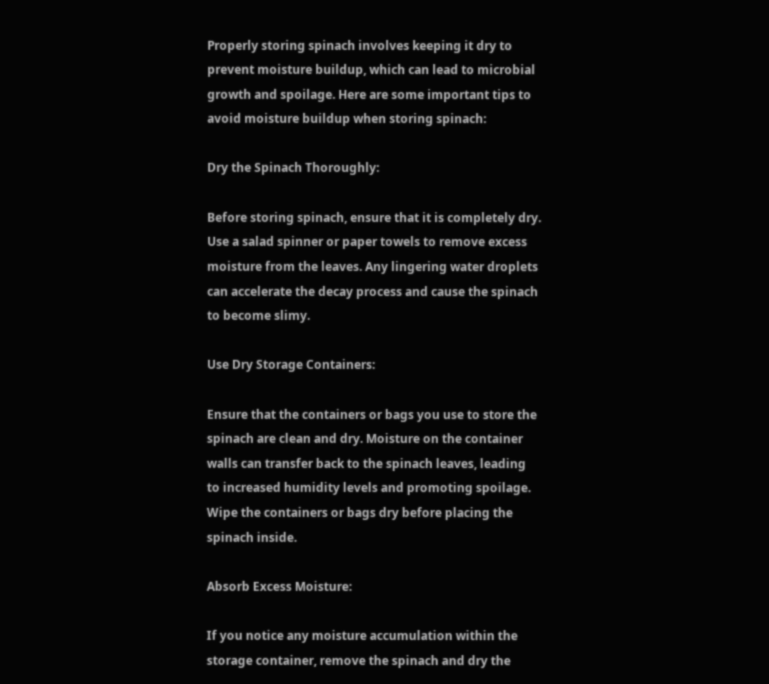Properly storing spinach involves keeping it dry to prevent moisture buildup, which can lead to microbial growth and spoilage. Here are some important tips to avoid moisture buildup when storing spinach:

Dry the Spinach Thoroughly:

Before storing spinach, ensure that it is completely dry. Use a salad spinner or paper towels to remove excess moisture from the leaves. Any lingering water droplets can accelerate the decay process and cause the spinach to become slimy.

Use Dry Storage Containers:

Ensure that the containers or bags you use to store the spinach are clean and dry. Moisture on the container walls can transfer back to the spinach leaves, leading to increased humidity levels and promoting spoilage. Wipe the containers or bags dry before placing the spinach inside.

Absorb Excess Moisture:

If you notice any moisture accumulation within the storage container, remove the spinach and dry the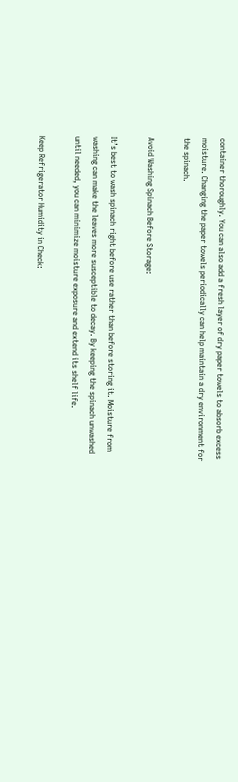container thoroughly. You can also add a fresh layer of dry paper towels to absorb excess moisture. Changing the paper towels periodically can help maintain a dry environment for the spinach.

Avoid Washing Spinach Before Storage:

It’s best to wash spinach right before use rather than before storing it. Moisture from washing can make the leaves more susceptible to decay. By keeping the spinach unwashed until needed, you can minimize moisture exposure and extend its shelf life.

Keep Refrigerator Humidity in Check: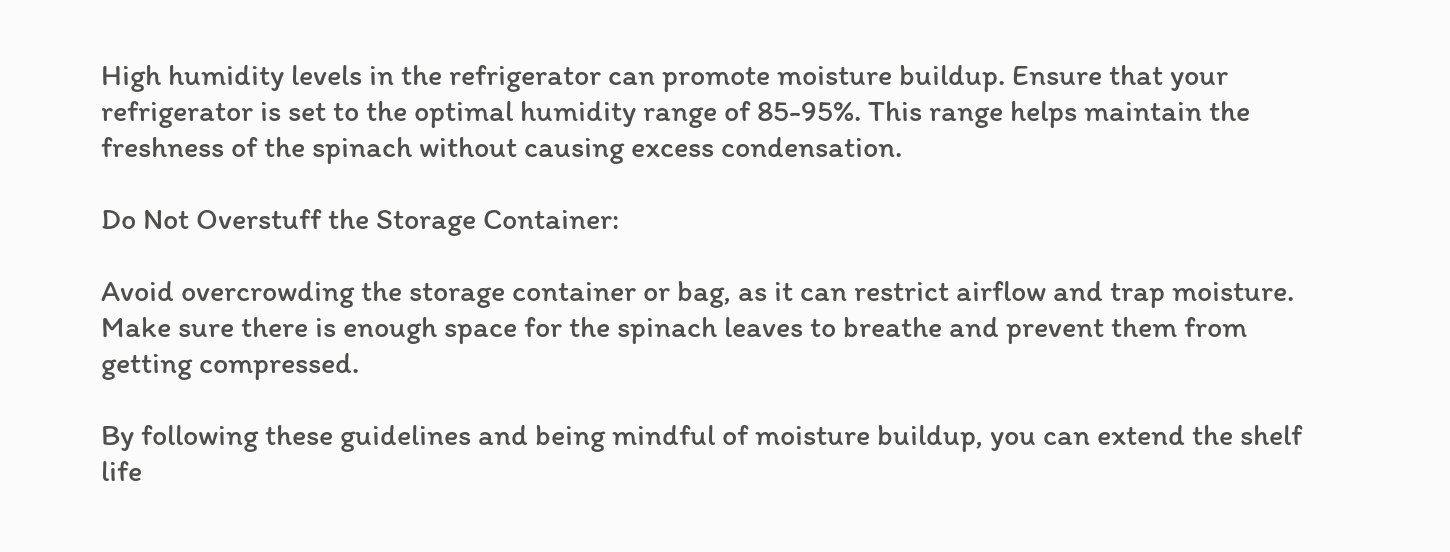High humidity levels in the refrigerator can promote moisture buildup. Ensure that your refrigerator is set to the optimal humidity range of 85-95%. This range helps maintain the freshness of the spinach without causing excess condensation.

Do Not Overstuff the Storage Container:

Avoid overcrowding the storage container or bag, as it can restrict airflow and trap moisture. Make sure there is enough space for the spinach leaves to breathe and prevent them from getting compressed.

By following these guidelines and being mindful of moisture buildup, you can extend the shelf life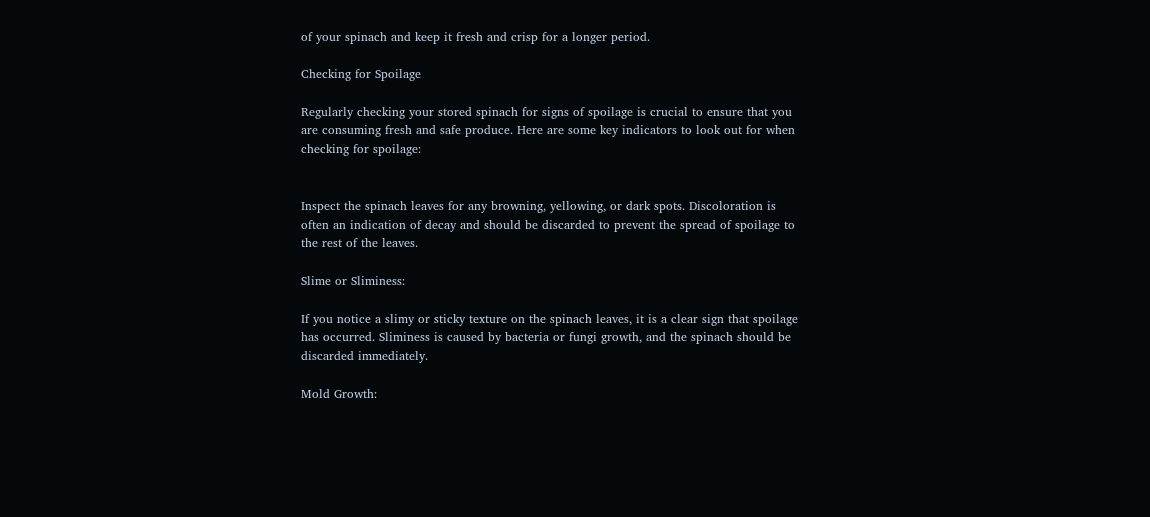of your spinach and keep it fresh and crisp for a longer period.

Checking for Spoilage

Regularly checking your stored spinach for signs of spoilage is crucial to ensure that you are consuming fresh and safe produce. Here are some key indicators to look out for when checking for spoilage:


Inspect the spinach leaves for any browning, yellowing, or dark spots. Discoloration is often an indication of decay and should be discarded to prevent the spread of spoilage to the rest of the leaves.

Slime or Sliminess:

If you notice a slimy or sticky texture on the spinach leaves, it is a clear sign that spoilage has occurred. Sliminess is caused by bacteria or fungi growth, and the spinach should be discarded immediately.

Mold Growth: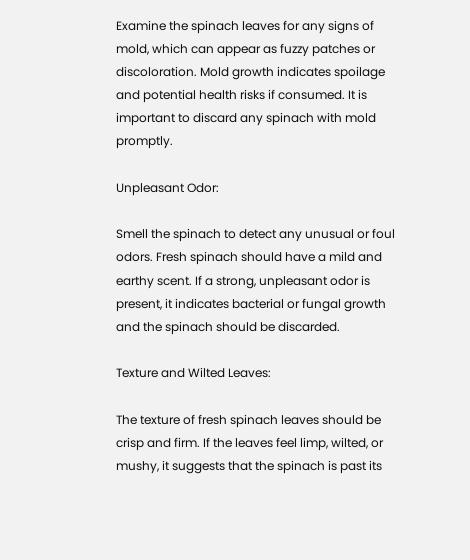Examine the spinach leaves for any signs of mold, which can appear as fuzzy patches or discoloration. Mold growth indicates spoilage and potential health risks if consumed. It is important to discard any spinach with mold promptly.

Unpleasant Odor:

Smell the spinach to detect any unusual or foul odors. Fresh spinach should have a mild and earthy scent. If a strong, unpleasant odor is present, it indicates bacterial or fungal growth and the spinach should be discarded.

Texture and Wilted Leaves:

The texture of fresh spinach leaves should be crisp and firm. If the leaves feel limp, wilted, or mushy, it suggests that the spinach is past its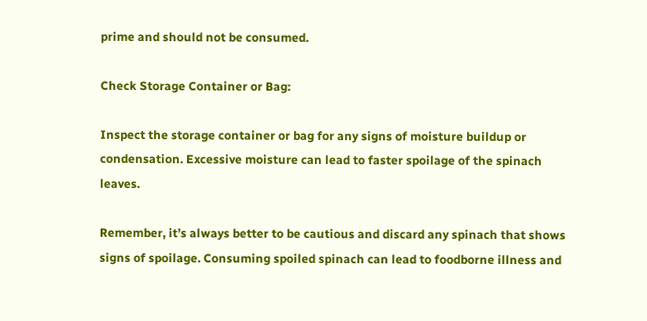prime and should not be consumed.

Check Storage Container or Bag:

Inspect the storage container or bag for any signs of moisture buildup or condensation. Excessive moisture can lead to faster spoilage of the spinach leaves.

Remember, it’s always better to be cautious and discard any spinach that shows signs of spoilage. Consuming spoiled spinach can lead to foodborne illness and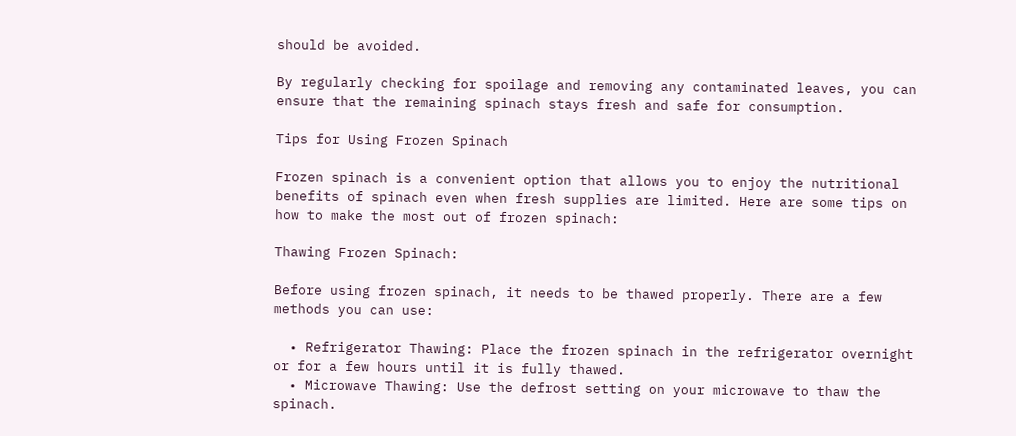should be avoided.

By regularly checking for spoilage and removing any contaminated leaves, you can ensure that the remaining spinach stays fresh and safe for consumption.

Tips for Using Frozen Spinach

Frozen spinach is a convenient option that allows you to enjoy the nutritional benefits of spinach even when fresh supplies are limited. Here are some tips on how to make the most out of frozen spinach:

Thawing Frozen Spinach:

Before using frozen spinach, it needs to be thawed properly. There are a few methods you can use:

  • Refrigerator Thawing: Place the frozen spinach in the refrigerator overnight or for a few hours until it is fully thawed.
  • Microwave Thawing: Use the defrost setting on your microwave to thaw the spinach.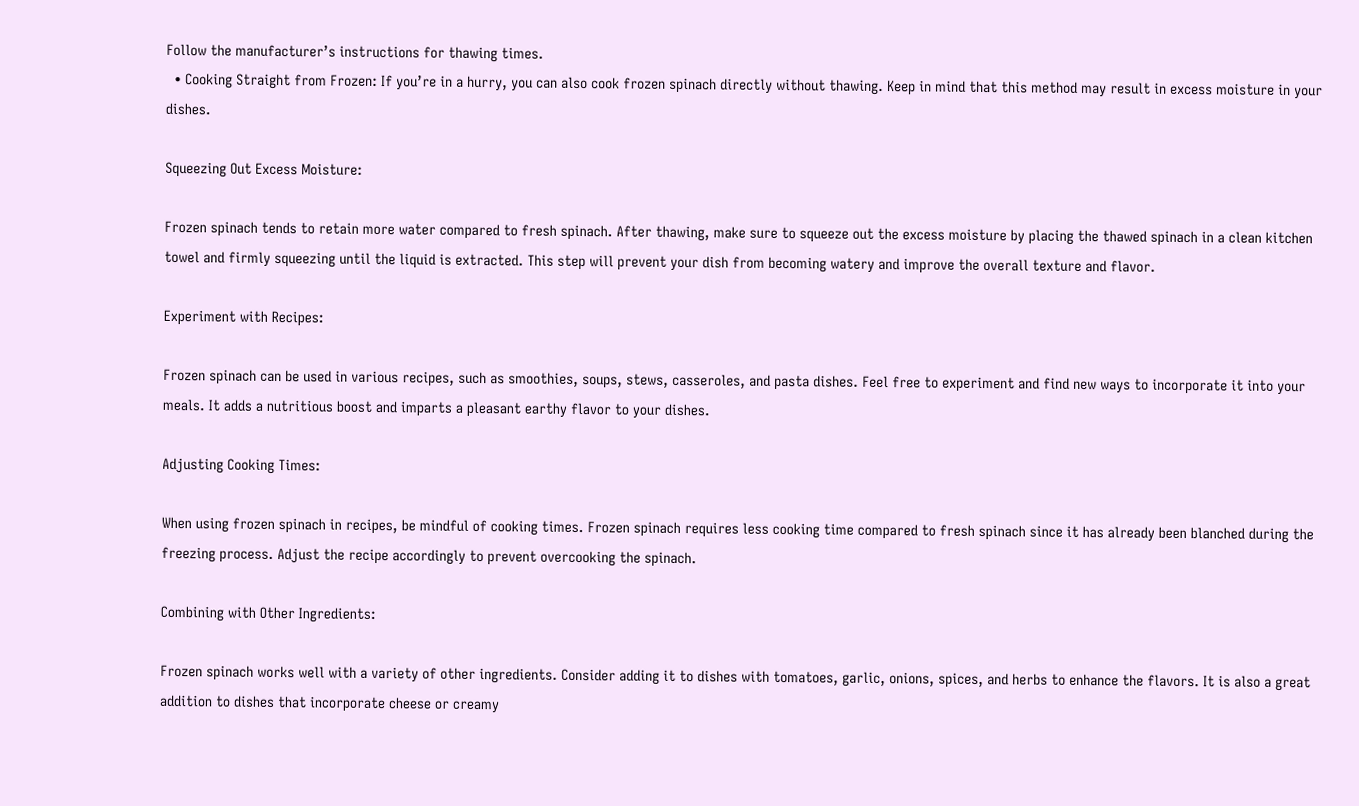Follow the manufacturer’s instructions for thawing times.
  • Cooking Straight from Frozen: If you’re in a hurry, you can also cook frozen spinach directly without thawing. Keep in mind that this method may result in excess moisture in your dishes.

Squeezing Out Excess Moisture:

Frozen spinach tends to retain more water compared to fresh spinach. After thawing, make sure to squeeze out the excess moisture by placing the thawed spinach in a clean kitchen towel and firmly squeezing until the liquid is extracted. This step will prevent your dish from becoming watery and improve the overall texture and flavor.

Experiment with Recipes:

Frozen spinach can be used in various recipes, such as smoothies, soups, stews, casseroles, and pasta dishes. Feel free to experiment and find new ways to incorporate it into your meals. It adds a nutritious boost and imparts a pleasant earthy flavor to your dishes.

Adjusting Cooking Times:

When using frozen spinach in recipes, be mindful of cooking times. Frozen spinach requires less cooking time compared to fresh spinach since it has already been blanched during the freezing process. Adjust the recipe accordingly to prevent overcooking the spinach.

Combining with Other Ingredients:

Frozen spinach works well with a variety of other ingredients. Consider adding it to dishes with tomatoes, garlic, onions, spices, and herbs to enhance the flavors. It is also a great addition to dishes that incorporate cheese or creamy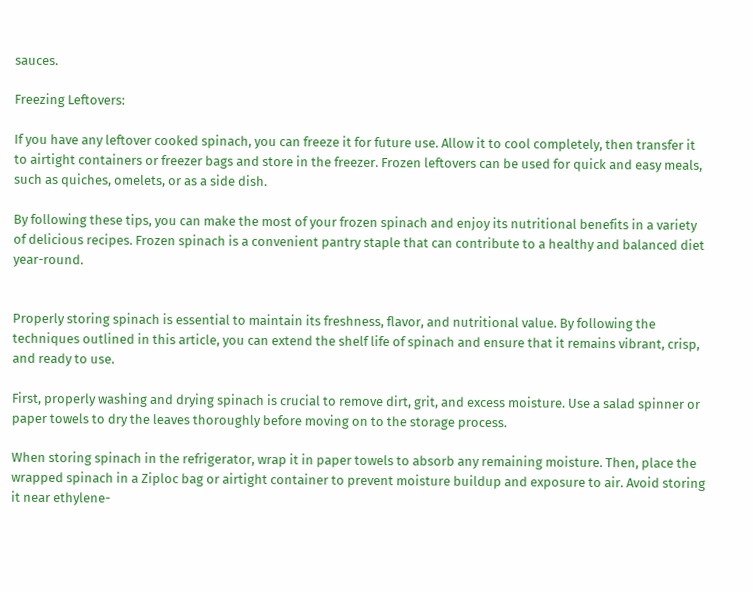sauces.

Freezing Leftovers:

If you have any leftover cooked spinach, you can freeze it for future use. Allow it to cool completely, then transfer it to airtight containers or freezer bags and store in the freezer. Frozen leftovers can be used for quick and easy meals, such as quiches, omelets, or as a side dish.

By following these tips, you can make the most of your frozen spinach and enjoy its nutritional benefits in a variety of delicious recipes. Frozen spinach is a convenient pantry staple that can contribute to a healthy and balanced diet year-round.


Properly storing spinach is essential to maintain its freshness, flavor, and nutritional value. By following the techniques outlined in this article, you can extend the shelf life of spinach and ensure that it remains vibrant, crisp, and ready to use.

First, properly washing and drying spinach is crucial to remove dirt, grit, and excess moisture. Use a salad spinner or paper towels to dry the leaves thoroughly before moving on to the storage process.

When storing spinach in the refrigerator, wrap it in paper towels to absorb any remaining moisture. Then, place the wrapped spinach in a Ziploc bag or airtight container to prevent moisture buildup and exposure to air. Avoid storing it near ethylene-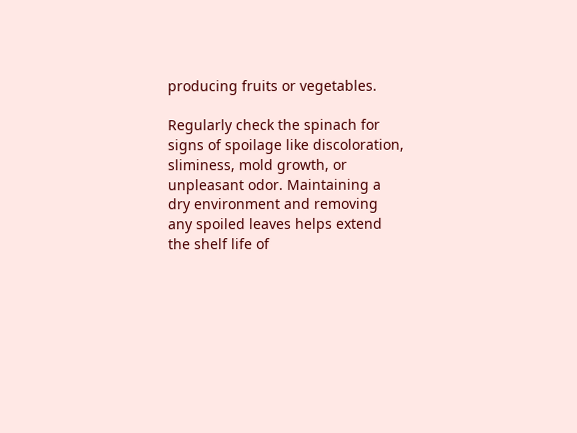producing fruits or vegetables.

Regularly check the spinach for signs of spoilage like discoloration, sliminess, mold growth, or unpleasant odor. Maintaining a dry environment and removing any spoiled leaves helps extend the shelf life of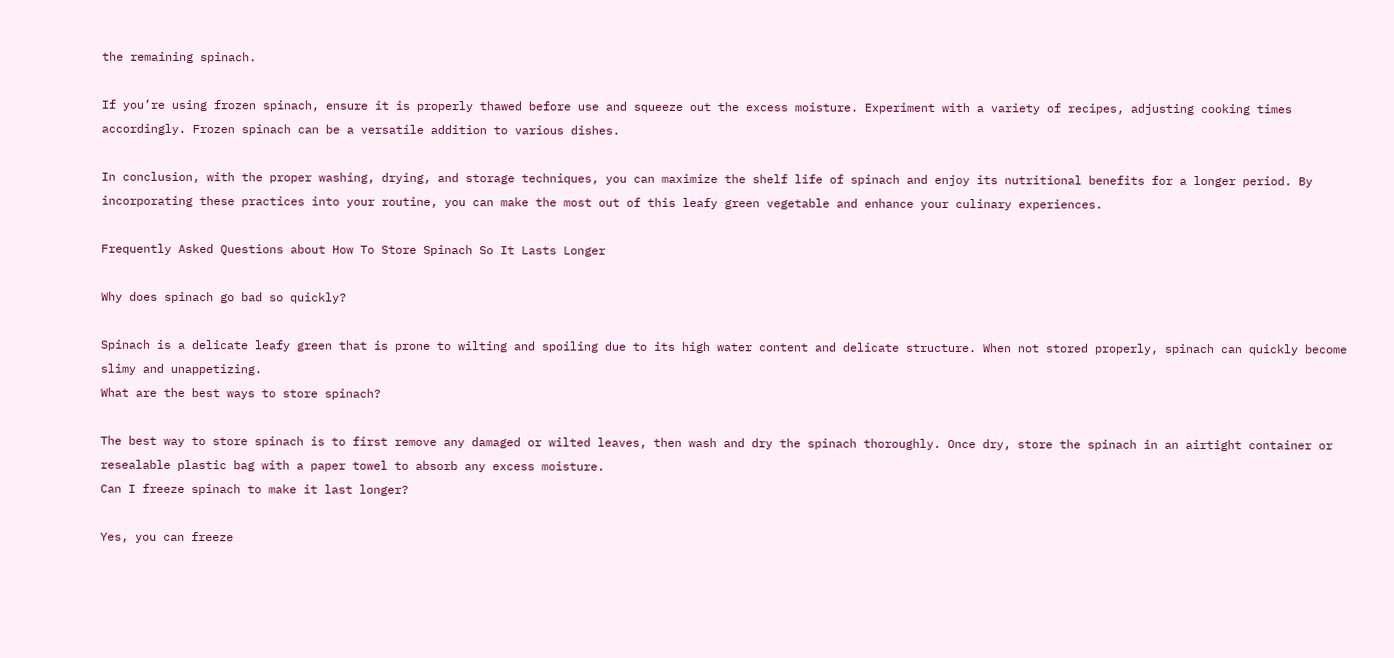the remaining spinach.

If you’re using frozen spinach, ensure it is properly thawed before use and squeeze out the excess moisture. Experiment with a variety of recipes, adjusting cooking times accordingly. Frozen spinach can be a versatile addition to various dishes.

In conclusion, with the proper washing, drying, and storage techniques, you can maximize the shelf life of spinach and enjoy its nutritional benefits for a longer period. By incorporating these practices into your routine, you can make the most out of this leafy green vegetable and enhance your culinary experiences.

Frequently Asked Questions about How To Store Spinach So It Lasts Longer

Why does spinach go bad so quickly?

Spinach is a delicate leafy green that is prone to wilting and spoiling due to its high water content and delicate structure. When not stored properly, spinach can quickly become slimy and unappetizing.
What are the best ways to store spinach?

The best way to store spinach is to first remove any damaged or wilted leaves, then wash and dry the spinach thoroughly. Once dry, store the spinach in an airtight container or resealable plastic bag with a paper towel to absorb any excess moisture.
Can I freeze spinach to make it last longer?

Yes, you can freeze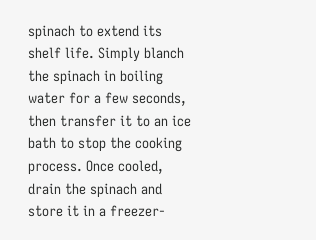spinach to extend its shelf life. Simply blanch the spinach in boiling water for a few seconds, then transfer it to an ice bath to stop the cooking process. Once cooled, drain the spinach and store it in a freezer-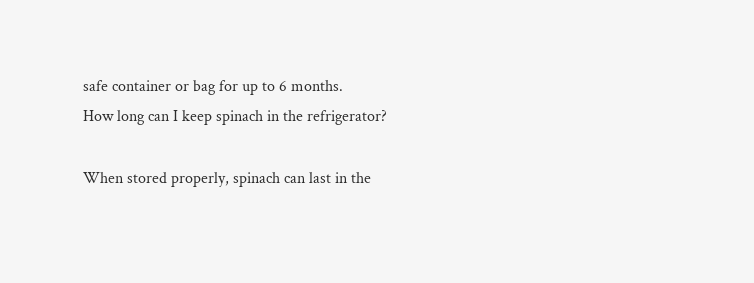safe container or bag for up to 6 months.
How long can I keep spinach in the refrigerator?

When stored properly, spinach can last in the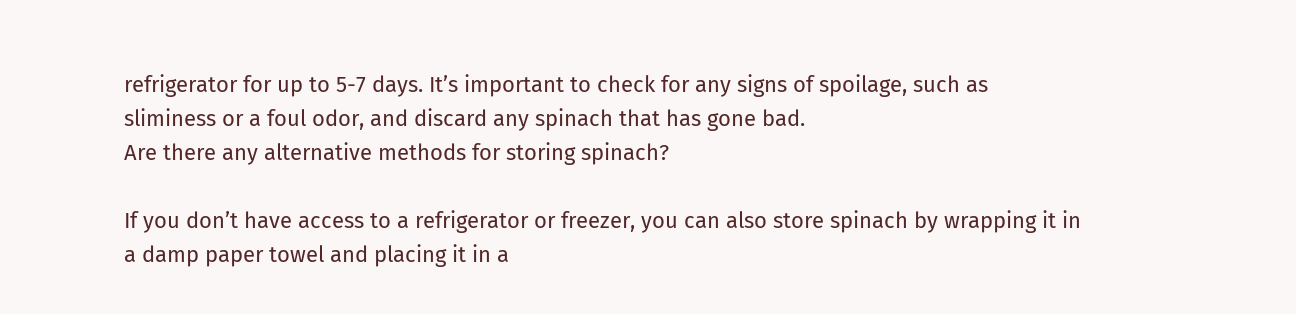refrigerator for up to 5-7 days. It’s important to check for any signs of spoilage, such as sliminess or a foul odor, and discard any spinach that has gone bad.
Are there any alternative methods for storing spinach?

If you don’t have access to a refrigerator or freezer, you can also store spinach by wrapping it in a damp paper towel and placing it in a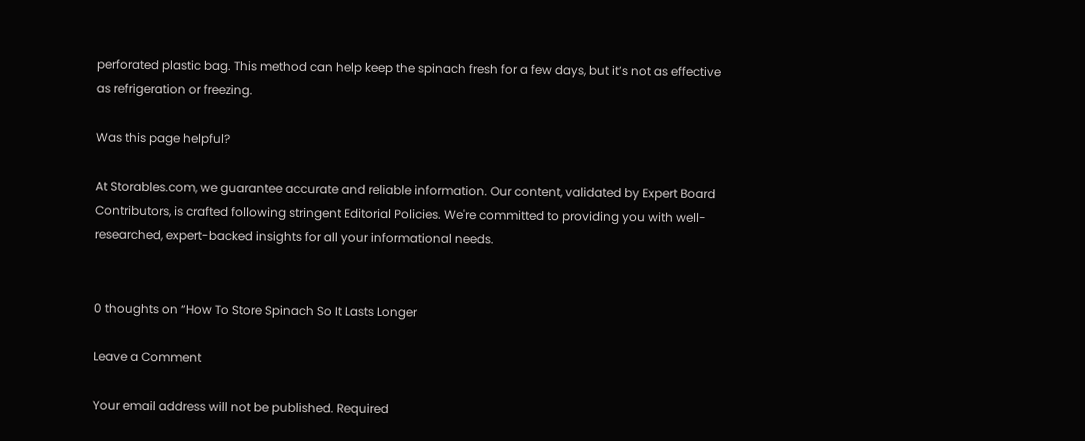perforated plastic bag. This method can help keep the spinach fresh for a few days, but it’s not as effective as refrigeration or freezing.

Was this page helpful?

At Storables.com, we guarantee accurate and reliable information. Our content, validated by Expert Board Contributors, is crafted following stringent Editorial Policies. We're committed to providing you with well-researched, expert-backed insights for all your informational needs.


0 thoughts on “How To Store Spinach So It Lasts Longer

Leave a Comment

Your email address will not be published. Required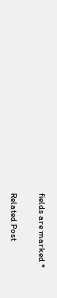fields are marked *

Related Post